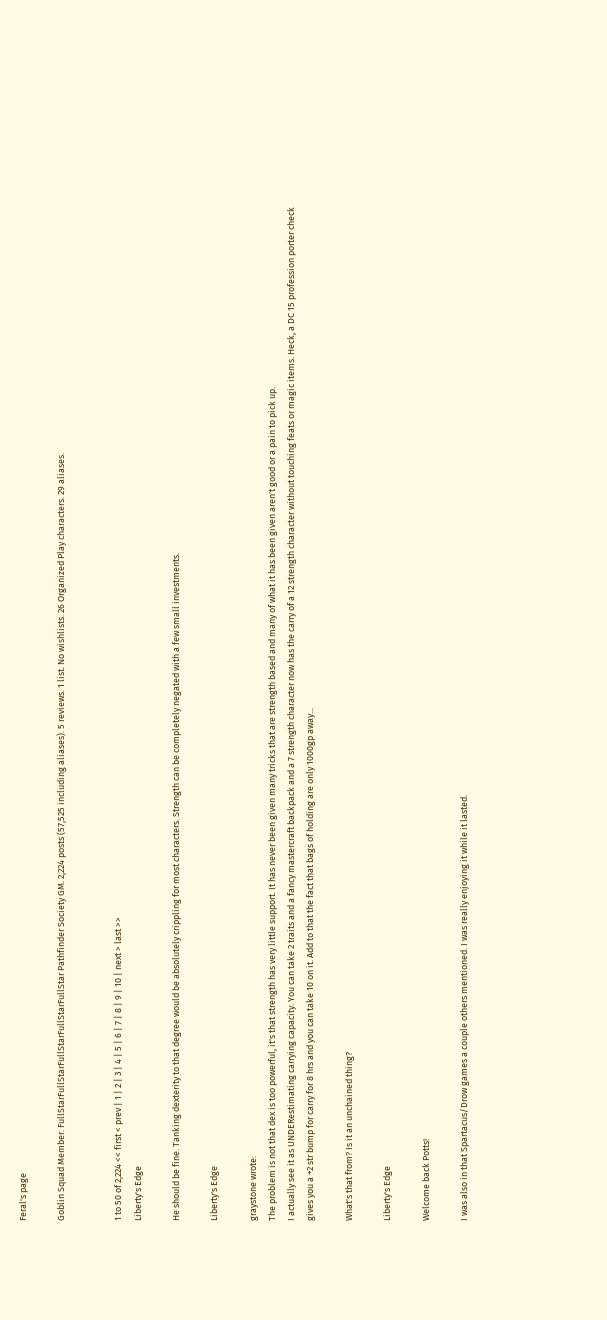Feral's page

Goblin Squad Member. FullStarFullStarFullStarFullStarFullStar Pathfinder Society GM. 2,224 posts (57,525 including aliases). 5 reviews. 1 list. No wishlists. 26 Organized Play characters. 29 aliases.


1 to 50 of 2,224 << first < prev | 1 | 2 | 3 | 4 | 5 | 6 | 7 | 8 | 9 | 10 | next > last >>
Liberty's Edge

He should be fine. Tanking dexterity to that degree would be absolutely crippling for most characters. Strength can be completely negated with a few small investments.

Liberty's Edge

graystone wrote:
The problem is not that dex is too powerful, it's that strength has very little support. It has never been given many tricks that are strength based and many of what it has been given aren't good or a pain to pick up.
I actually see it as UNDERestimating carrying capacity. You can take 2 traits and a fancy mastercraft backpack and a 7 strength character now has the carry of a 12 strength character without touching feats or magic items. Heck, a DC 15 profession porter check gives you a +2 str bump for carry for 8 hrs and you can take 10 on it. Add to that the fact that bags of holding are only 1000gp away...

What's that from? Is it an unchained thing?

Liberty's Edge

Welcome back Potts!

I was also in that Spartacus/Drow games a couple others mentioned. I was really enjoying it while it lasted.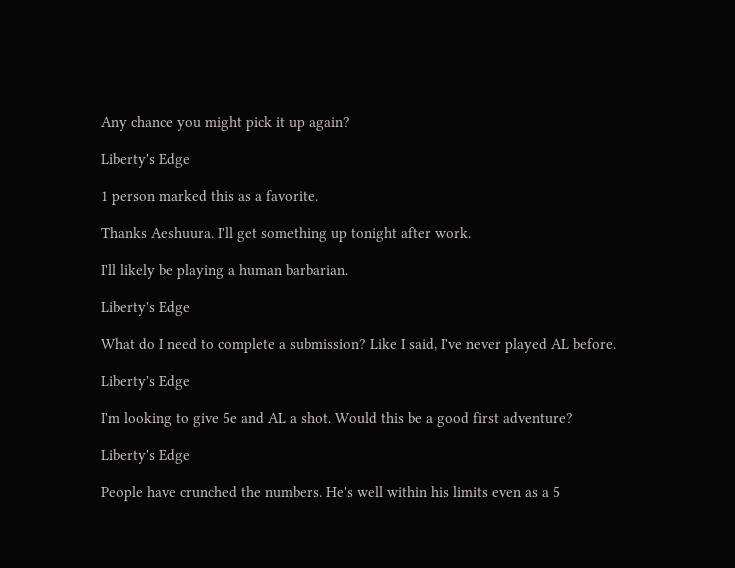Any chance you might pick it up again?

Liberty's Edge

1 person marked this as a favorite.

Thanks Aeshuura. I'll get something up tonight after work.

I'll likely be playing a human barbarian.

Liberty's Edge

What do I need to complete a submission? Like I said, I've never played AL before.

Liberty's Edge

I'm looking to give 5e and AL a shot. Would this be a good first adventure?

Liberty's Edge

People have crunched the numbers. He's well within his limits even as a 5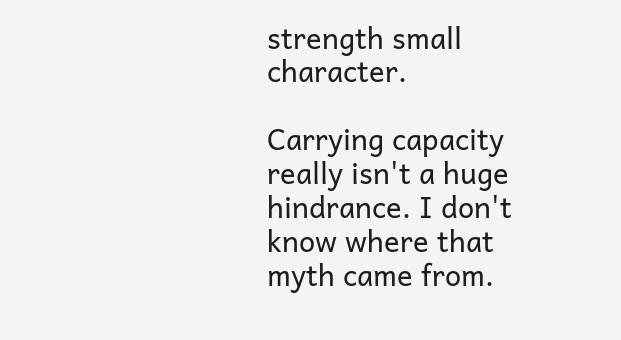strength small character.

Carrying capacity really isn't a huge hindrance. I don't know where that myth came from.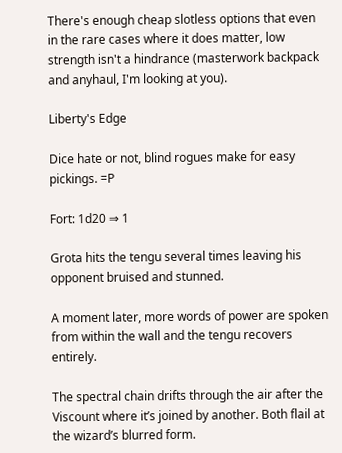There's enough cheap slotless options that even in the rare cases where it does matter, low strength isn't a hindrance (masterwork backpack and anyhaul, I'm looking at you).

Liberty's Edge

Dice hate or not, blind rogues make for easy pickings. =P

Fort: 1d20 ⇒ 1

Grota hits the tengu several times leaving his opponent bruised and stunned.

A moment later, more words of power are spoken from within the wall and the tengu recovers entirely.

The spectral chain drifts through the air after the Viscount where it’s joined by another. Both flail at the wizard’s blurred form.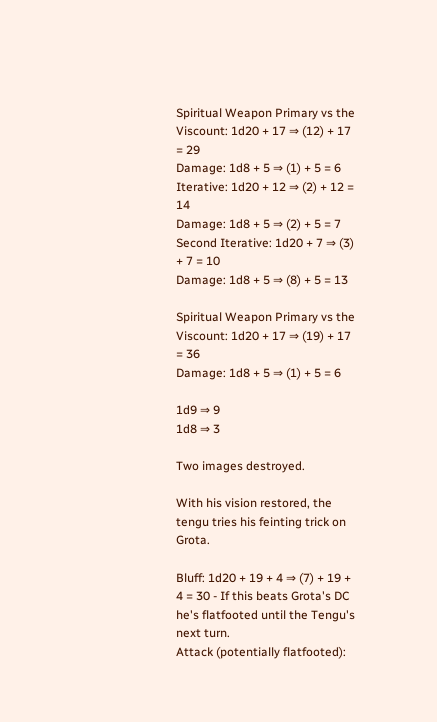Spiritual Weapon Primary vs the Viscount: 1d20 + 17 ⇒ (12) + 17 = 29
Damage: 1d8 + 5 ⇒ (1) + 5 = 6
Iterative: 1d20 + 12 ⇒ (2) + 12 = 14
Damage: 1d8 + 5 ⇒ (2) + 5 = 7
Second Iterative: 1d20 + 7 ⇒ (3) + 7 = 10
Damage: 1d8 + 5 ⇒ (8) + 5 = 13

Spiritual Weapon Primary vs the Viscount: 1d20 + 17 ⇒ (19) + 17 = 36
Damage: 1d8 + 5 ⇒ (1) + 5 = 6

1d9 ⇒ 9
1d8 ⇒ 3

Two images destroyed.

With his vision restored, the tengu tries his feinting trick on Grota.

Bluff: 1d20 + 19 + 4 ⇒ (7) + 19 + 4 = 30 - If this beats Grota's DC he's flatfooted until the Tengu's next turn.
Attack (potentially flatfooted):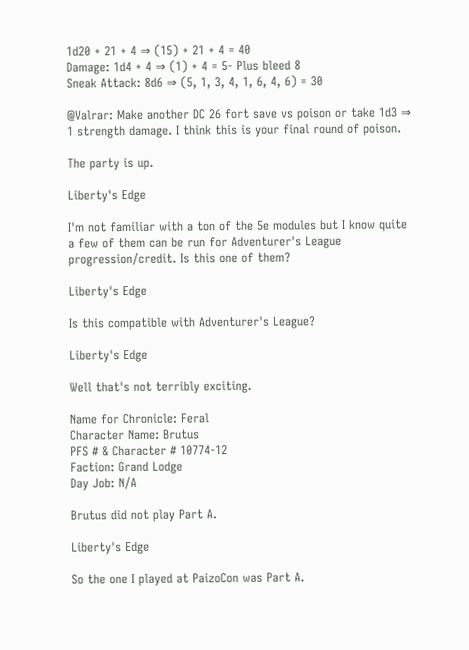1d20 + 21 + 4 ⇒ (15) + 21 + 4 = 40
Damage: 1d4 + 4 ⇒ (1) + 4 = 5- Plus bleed 8
Sneak Attack: 8d6 ⇒ (5, 1, 3, 4, 1, 6, 4, 6) = 30

@Valrar: Make another DC 26 fort save vs poison or take 1d3 ⇒ 1 strength damage. I think this is your final round of poison.

The party is up.

Liberty's Edge

I'm not familiar with a ton of the 5e modules but I know quite a few of them can be run for Adventurer's League progression/credit. Is this one of them?

Liberty's Edge

Is this compatible with Adventurer's League?

Liberty's Edge

Well that's not terribly exciting.

Name for Chronicle: Feral
Character Name: Brutus
PFS # & Character # 10774-12
Faction: Grand Lodge
Day Job: N/A

Brutus did not play Part A.

Liberty's Edge

So the one I played at PaizoCon was Part A.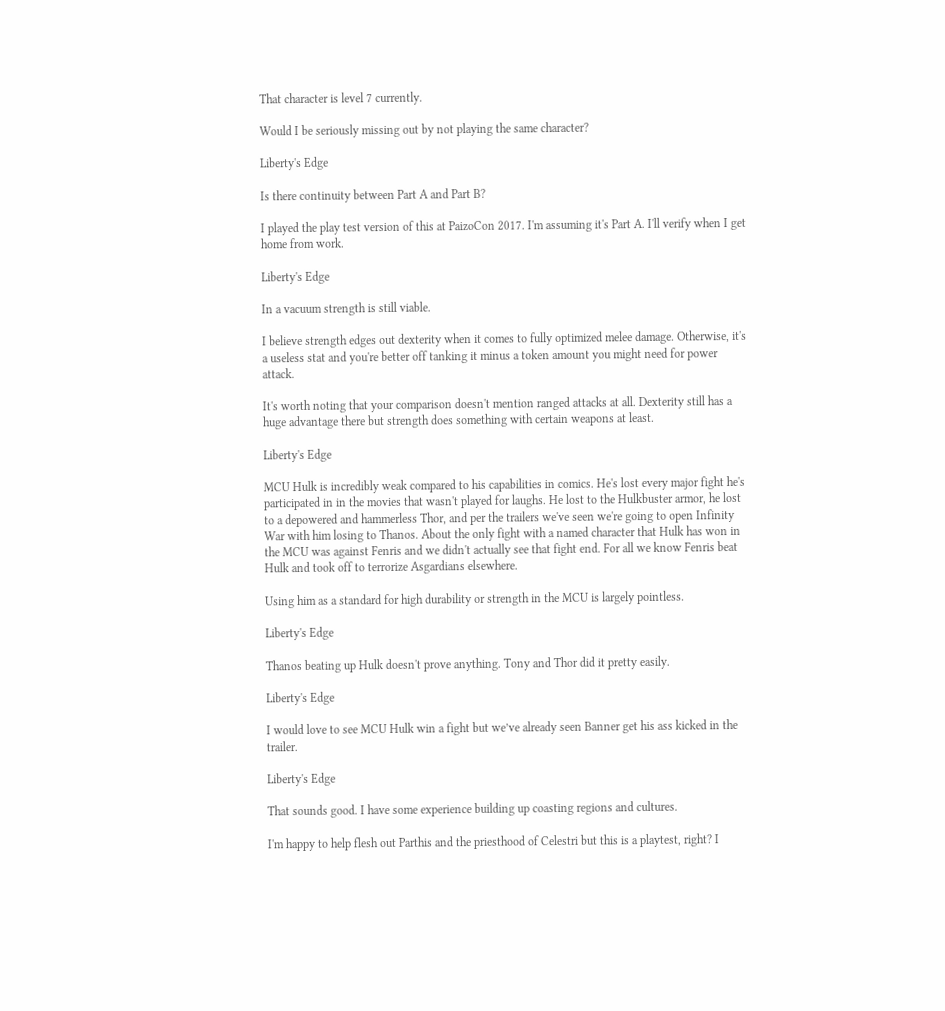That character is level 7 currently.

Would I be seriously missing out by not playing the same character?

Liberty's Edge

Is there continuity between Part A and Part B?

I played the play test version of this at PaizoCon 2017. I'm assuming it's Part A. I'll verify when I get home from work.

Liberty's Edge

In a vacuum strength is still viable.

I believe strength edges out dexterity when it comes to fully optimized melee damage. Otherwise, it's a useless stat and you're better off tanking it minus a token amount you might need for power attack.

It's worth noting that your comparison doesn't mention ranged attacks at all. Dexterity still has a huge advantage there but strength does something with certain weapons at least.

Liberty's Edge

MCU Hulk is incredibly weak compared to his capabilities in comics. He's lost every major fight he's participated in in the movies that wasn't played for laughs. He lost to the Hulkbuster armor, he lost to a depowered and hammerless Thor, and per the trailers we've seen we're going to open Infinity War with him losing to Thanos. About the only fight with a named character that Hulk has won in the MCU was against Fenris and we didn't actually see that fight end. For all we know Fenris beat Hulk and took off to terrorize Asgardians elsewhere.

Using him as a standard for high durability or strength in the MCU is largely pointless.

Liberty's Edge

Thanos beating up Hulk doesn't prove anything. Tony and Thor did it pretty easily.

Liberty's Edge

I would love to see MCU Hulk win a fight but we’ve already seen Banner get his ass kicked in the trailer.

Liberty's Edge

That sounds good. I have some experience building up coasting regions and cultures.

I'm happy to help flesh out Parthis and the priesthood of Celestri but this is a playtest, right? I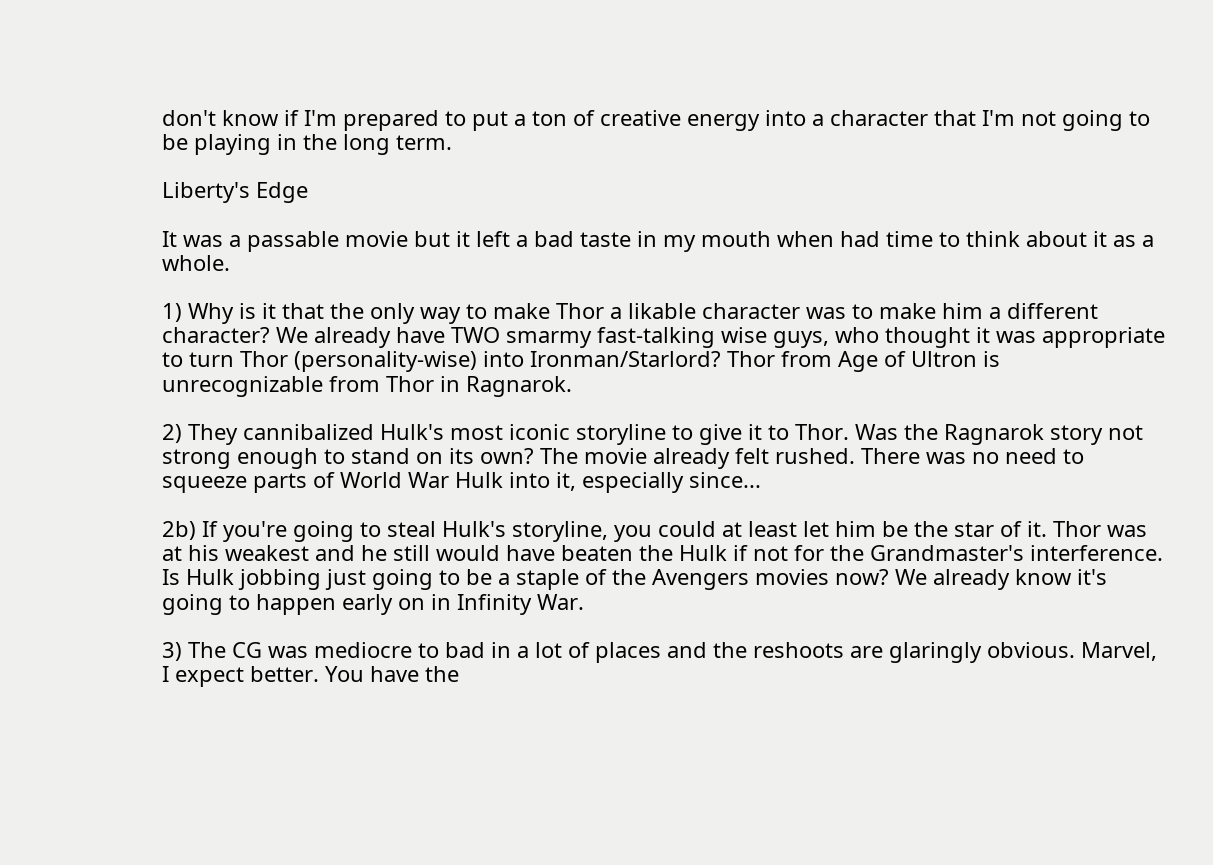don't know if I'm prepared to put a ton of creative energy into a character that I'm not going to be playing in the long term.

Liberty's Edge

It was a passable movie but it left a bad taste in my mouth when had time to think about it as a whole.

1) Why is it that the only way to make Thor a likable character was to make him a different character? We already have TWO smarmy fast-talking wise guys, who thought it was appropriate to turn Thor (personality-wise) into Ironman/Starlord? Thor from Age of Ultron is unrecognizable from Thor in Ragnarok.

2) They cannibalized Hulk's most iconic storyline to give it to Thor. Was the Ragnarok story not strong enough to stand on its own? The movie already felt rushed. There was no need to squeeze parts of World War Hulk into it, especially since...

2b) If you're going to steal Hulk's storyline, you could at least let him be the star of it. Thor was at his weakest and he still would have beaten the Hulk if not for the Grandmaster's interference. Is Hulk jobbing just going to be a staple of the Avengers movies now? We already know it's going to happen early on in Infinity War.

3) The CG was mediocre to bad in a lot of places and the reshoots are glaringly obvious. Marvel, I expect better. You have the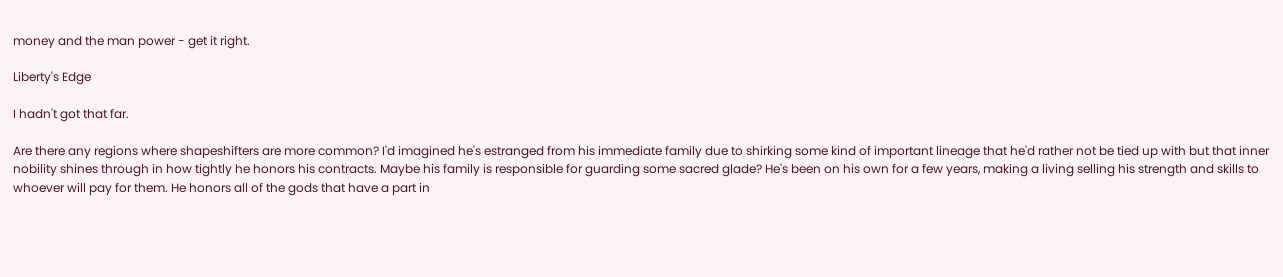money and the man power - get it right.

Liberty's Edge

I hadn't got that far.

Are there any regions where shapeshifters are more common? I'd imagined he's estranged from his immediate family due to shirking some kind of important lineage that he'd rather not be tied up with but that inner nobility shines through in how tightly he honors his contracts. Maybe his family is responsible for guarding some sacred glade? He's been on his own for a few years, making a living selling his strength and skills to whoever will pay for them. He honors all of the gods that have a part in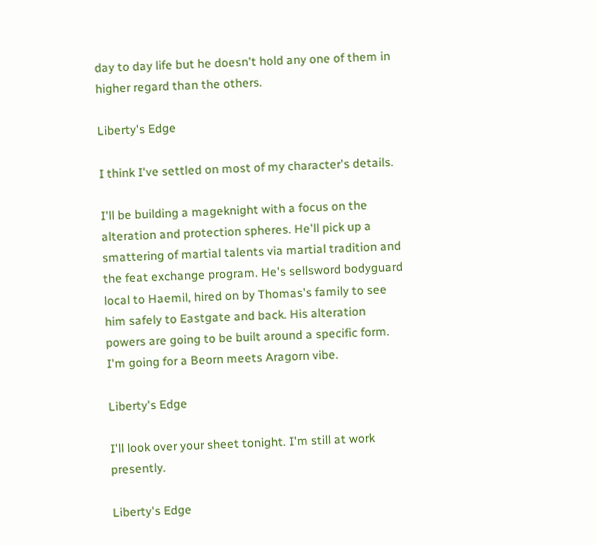day to day life but he doesn't hold any one of them in higher regard than the others.

Liberty's Edge

I think I've settled on most of my character's details.

I'll be building a mageknight with a focus on the alteration and protection spheres. He'll pick up a smattering of martial talents via martial tradition and the feat exchange program. He's sellsword bodyguard local to Haemil, hired on by Thomas's family to see him safely to Eastgate and back. His alteration powers are going to be built around a specific form. I'm going for a Beorn meets Aragorn vibe.

Liberty's Edge

I'll look over your sheet tonight. I'm still at work presently.

Liberty's Edge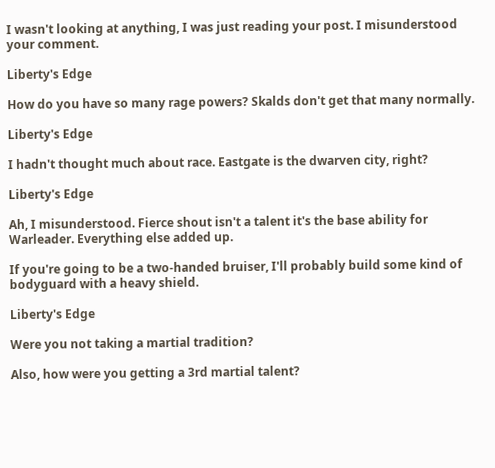I wasn't looking at anything, I was just reading your post. I misunderstood your comment.

Liberty's Edge

How do you have so many rage powers? Skalds don't get that many normally.

Liberty's Edge

I hadn't thought much about race. Eastgate is the dwarven city, right?

Liberty's Edge

Ah, I misunderstood. Fierce shout isn't a talent it's the base ability for Warleader. Everything else added up.

If you're going to be a two-handed bruiser, I'll probably build some kind of bodyguard with a heavy shield.

Liberty's Edge

Were you not taking a martial tradition?

Also, how were you getting a 3rd martial talent?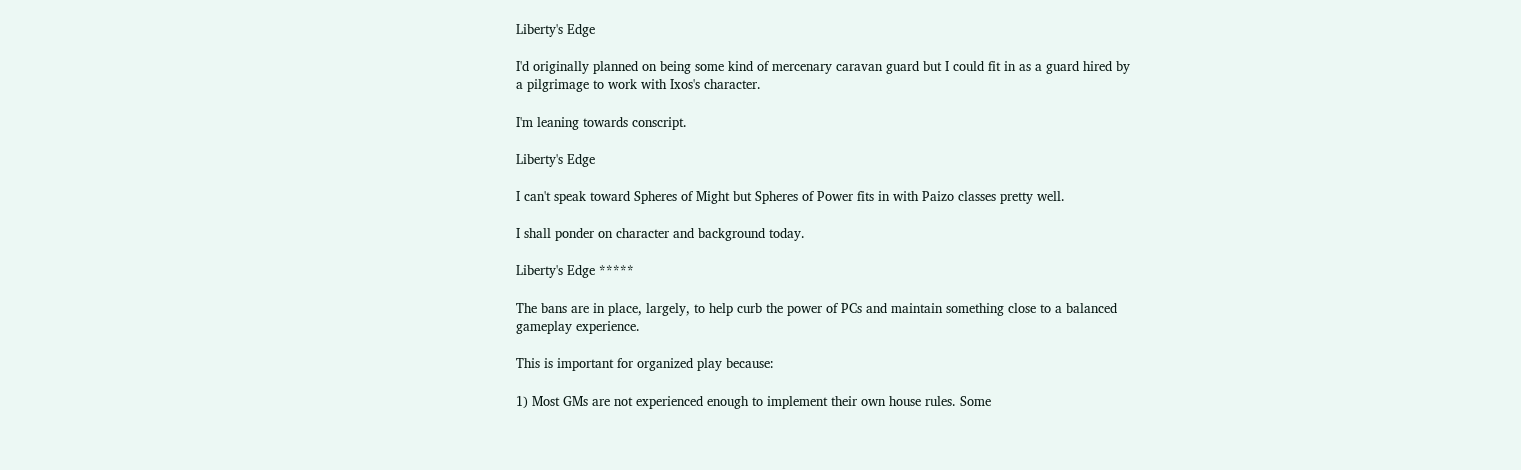Liberty's Edge

I'd originally planned on being some kind of mercenary caravan guard but I could fit in as a guard hired by a pilgrimage to work with Ixos's character.

I'm leaning towards conscript.

Liberty's Edge

I can't speak toward Spheres of Might but Spheres of Power fits in with Paizo classes pretty well.

I shall ponder on character and background today.

Liberty's Edge *****

The bans are in place, largely, to help curb the power of PCs and maintain something close to a balanced gameplay experience.

This is important for organized play because:

1) Most GMs are not experienced enough to implement their own house rules. Some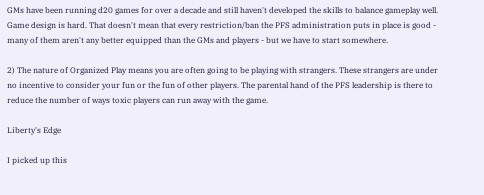GMs have been running d20 games for over a decade and still haven't developed the skills to balance gameplay well. Game design is hard. That doesn't mean that every restriction/ban the PFS administration puts in place is good - many of them aren't any better equipped than the GMs and players - but we have to start somewhere.

2) The nature of Organized Play means you are often going to be playing with strangers. These strangers are under no incentive to consider your fun or the fun of other players. The parental hand of the PFS leadership is there to reduce the number of ways toxic players can run away with the game.

Liberty's Edge

I picked up this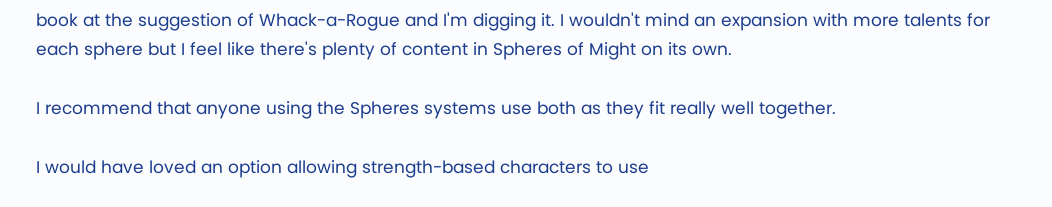book at the suggestion of Whack-a-Rogue and I'm digging it. I wouldn't mind an expansion with more talents for each sphere but I feel like there's plenty of content in Spheres of Might on its own.

I recommend that anyone using the Spheres systems use both as they fit really well together.

I would have loved an option allowing strength-based characters to use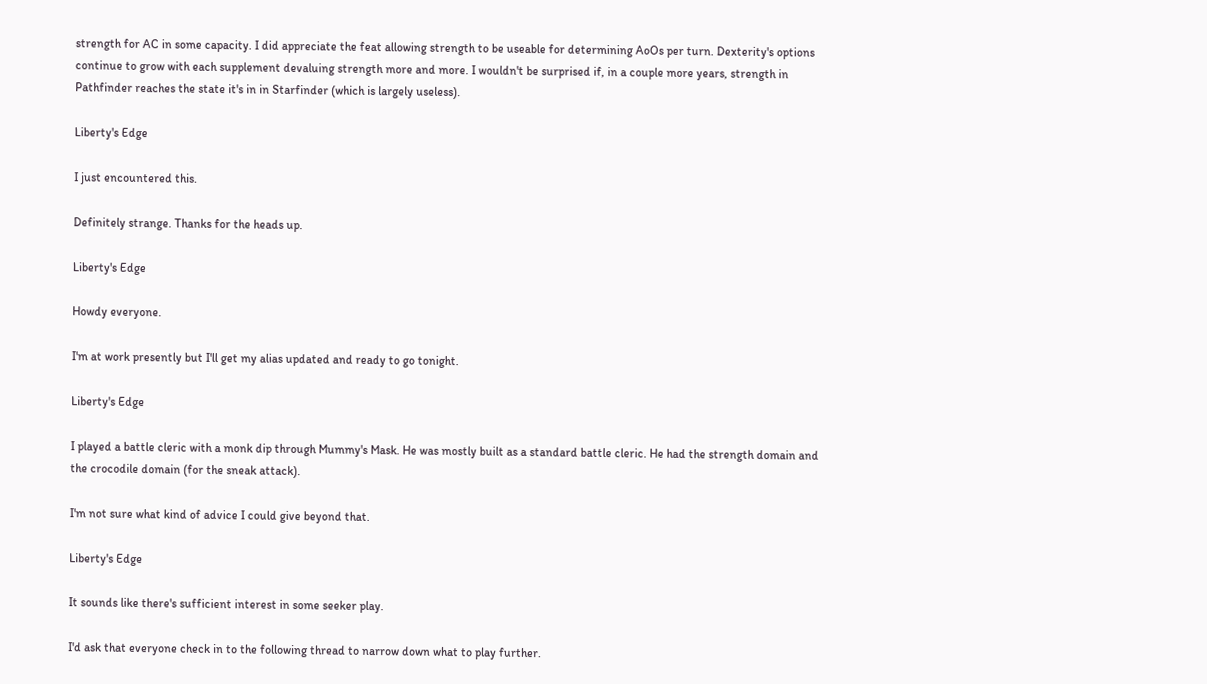strength for AC in some capacity. I did appreciate the feat allowing strength to be useable for determining AoOs per turn. Dexterity's options continue to grow with each supplement devaluing strength more and more. I wouldn't be surprised if, in a couple more years, strength in Pathfinder reaches the state it's in in Starfinder (which is largely useless).

Liberty's Edge

I just encountered this.

Definitely strange. Thanks for the heads up.

Liberty's Edge

Howdy everyone.

I'm at work presently but I'll get my alias updated and ready to go tonight.

Liberty's Edge

I played a battle cleric with a monk dip through Mummy's Mask. He was mostly built as a standard battle cleric. He had the strength domain and the crocodile domain (for the sneak attack).

I'm not sure what kind of advice I could give beyond that.

Liberty's Edge

It sounds like there's sufficient interest in some seeker play.

I'd ask that everyone check in to the following thread to narrow down what to play further.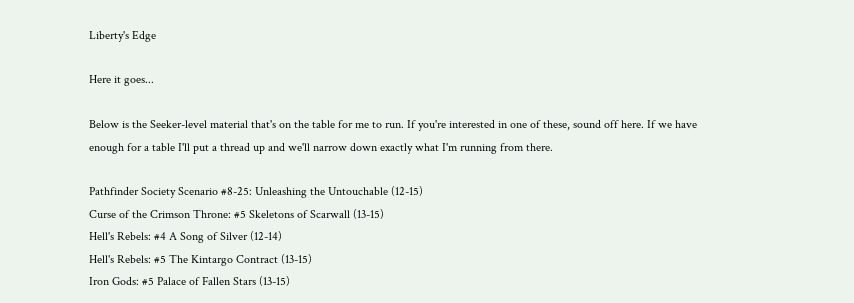Liberty's Edge

Here it goes...

Below is the Seeker-level material that's on the table for me to run. If you're interested in one of these, sound off here. If we have enough for a table I'll put a thread up and we'll narrow down exactly what I'm running from there.

Pathfinder Society Scenario #8-25: Unleashing the Untouchable (12-15)
Curse of the Crimson Throne: #5 Skeletons of Scarwall (13-15)
Hell's Rebels: #4 A Song of Silver (12-14)
Hell's Rebels: #5 The Kintargo Contract (13-15)
Iron Gods: #5 Palace of Fallen Stars (13-15)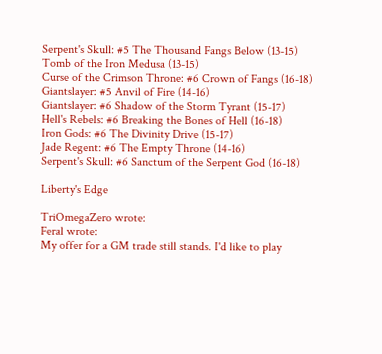Serpent's Skull: #5 The Thousand Fangs Below (13-15)
Tomb of the Iron Medusa (13-15)
Curse of the Crimson Throne: #6 Crown of Fangs (16-18)
Giantslayer: #5 Anvil of Fire (14-16)
Giantslayer: #6 Shadow of the Storm Tyrant (15-17)
Hell's Rebels: #6 Breaking the Bones of Hell (16-18)
Iron Gods: #6 The Divinity Drive (15-17)
Jade Regent: #6 The Empty Throne (14-16)
Serpent's Skull: #6 Sanctum of the Serpent God (16-18)

Liberty's Edge

TriOmegaZero wrote:
Feral wrote:
My offer for a GM trade still stands. I'd like to play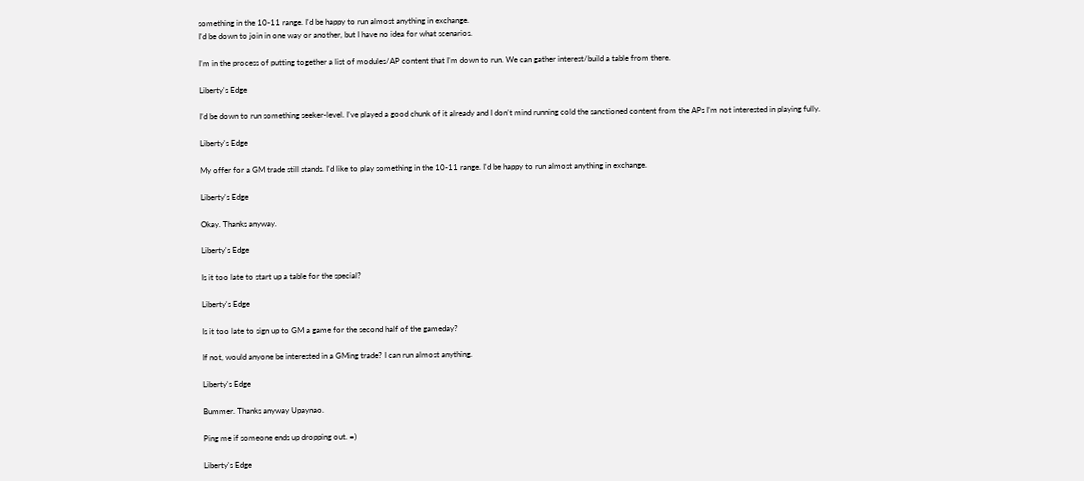something in the 10-11 range. I'd be happy to run almost anything in exchange.
I'd be down to join in one way or another, but I have no idea for what scenarios.

I’m in the process of putting together a list of modules/AP content that I’m down to run. We can gather interest/build a table from there.

Liberty's Edge

I’d be down to run something seeker-level. I’ve played a good chunk of it already and I don’t mind running cold the sanctioned content from the APs I’m not interested in playing fully.

Liberty's Edge

My offer for a GM trade still stands. I'd like to play something in the 10-11 range. I'd be happy to run almost anything in exchange.

Liberty's Edge

Okay. Thanks anyway.

Liberty's Edge

Is it too late to start up a table for the special?

Liberty's Edge

Is it too late to sign up to GM a game for the second half of the gameday?

If not, would anyone be interested in a GMing trade? I can run almost anything.

Liberty's Edge

Bummer. Thanks anyway Upaynao.

Ping me if someone ends up dropping out. =)

Liberty's Edge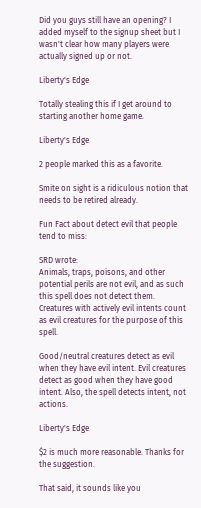Did you guys still have an opening? I added myself to the signup sheet but I wasn't clear how many players were actually signed up or not.

Liberty's Edge

Totally stealing this if I get around to starting another home game.

Liberty's Edge

2 people marked this as a favorite.

Smite on sight is a ridiculous notion that needs to be retired already.

Fun Fact about detect evil that people tend to miss:

SRD wrote:
Animals, traps, poisons, and other potential perils are not evil, and as such this spell does not detect them. Creatures with actively evil intents count as evil creatures for the purpose of this spell.

Good/neutral creatures detect as evil when they have evil intent. Evil creatures detect as good when they have good intent. Also, the spell detects intent, not actions.

Liberty's Edge

$2 is much more reasonable. Thanks for the suggestion.

That said, it sounds like you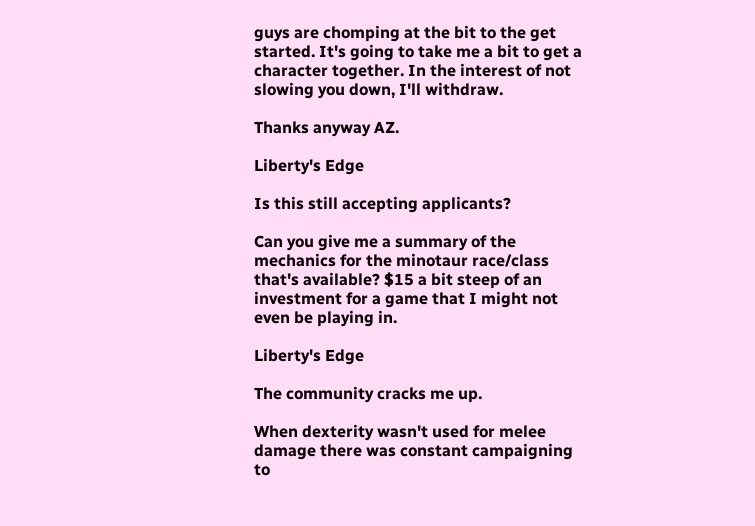guys are chomping at the bit to the get started. It's going to take me a bit to get a character together. In the interest of not slowing you down, I'll withdraw.

Thanks anyway AZ.

Liberty's Edge

Is this still accepting applicants?

Can you give me a summary of the mechanics for the minotaur race/class that's available? $15 a bit steep of an investment for a game that I might not even be playing in.

Liberty's Edge

The community cracks me up.

When dexterity wasn't used for melee damage there was constant campaigning to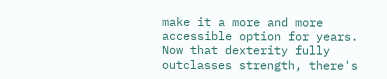make it a more and more accessible option for years. Now that dexterity fully outclasses strength, there's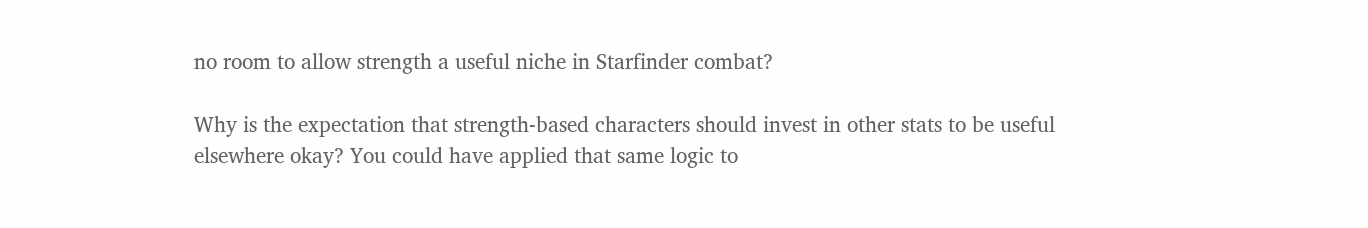no room to allow strength a useful niche in Starfinder combat?

Why is the expectation that strength-based characters should invest in other stats to be useful elsewhere okay? You could have applied that same logic to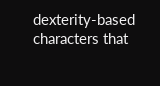dexterity-based characters that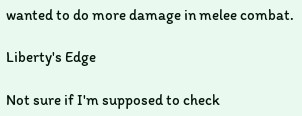wanted to do more damage in melee combat.

Liberty's Edge

Not sure if I'm supposed to check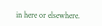in here or elsewhere.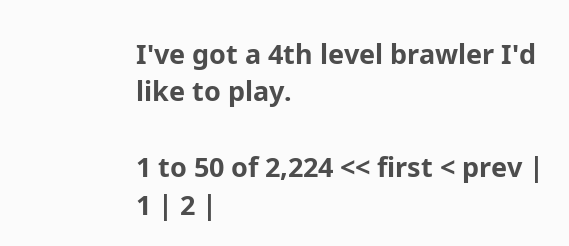I've got a 4th level brawler I'd like to play.

1 to 50 of 2,224 << first < prev | 1 | 2 |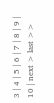3 | 4 | 5 | 6 | 7 | 8 | 9 | 10 | next > last >>